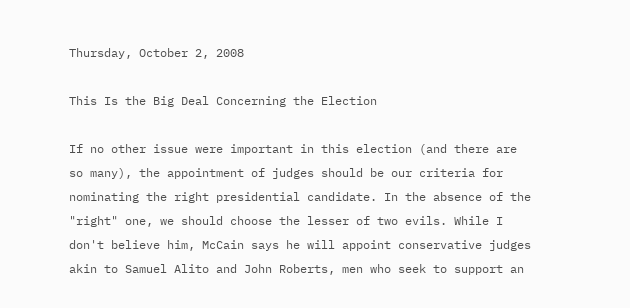Thursday, October 2, 2008

This Is the Big Deal Concerning the Election

If no other issue were important in this election (and there are so many), the appointment of judges should be our criteria for nominating the right presidential candidate. In the absence of the "right" one, we should choose the lesser of two evils. While I don't believe him, McCain says he will appoint conservative judges akin to Samuel Alito and John Roberts, men who seek to support an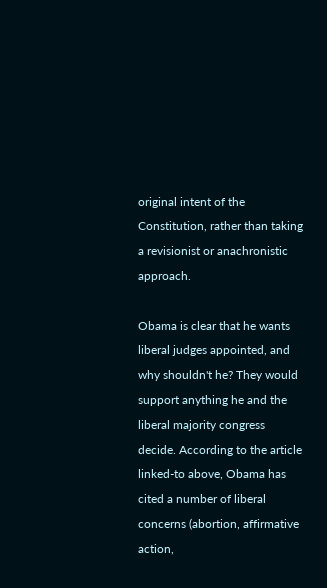original intent of the Constitution, rather than taking a revisionist or anachronistic approach.

Obama is clear that he wants liberal judges appointed, and why shouldn't he? They would support anything he and the liberal majority congress decide. According to the article linked-to above, Obama has cited a number of liberal concerns (abortion, affirmative action,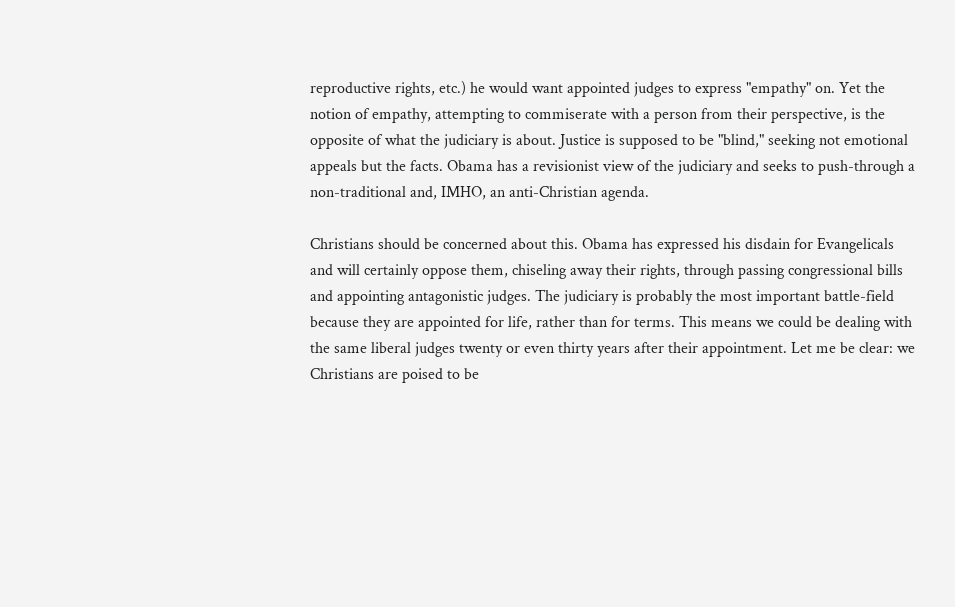reproductive rights, etc.) he would want appointed judges to express "empathy" on. Yet the notion of empathy, attempting to commiserate with a person from their perspective, is the opposite of what the judiciary is about. Justice is supposed to be "blind," seeking not emotional appeals but the facts. Obama has a revisionist view of the judiciary and seeks to push-through a non-traditional and, IMHO, an anti-Christian agenda.

Christians should be concerned about this. Obama has expressed his disdain for Evangelicals and will certainly oppose them, chiseling away their rights, through passing congressional bills and appointing antagonistic judges. The judiciary is probably the most important battle-field because they are appointed for life, rather than for terms. This means we could be dealing with the same liberal judges twenty or even thirty years after their appointment. Let me be clear: we Christians are poised to be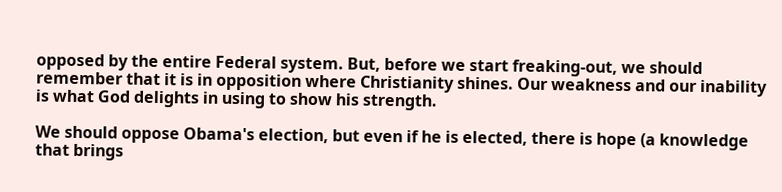opposed by the entire Federal system. But, before we start freaking-out, we should remember that it is in opposition where Christianity shines. Our weakness and our inability is what God delights in using to show his strength.

We should oppose Obama's election, but even if he is elected, there is hope (a knowledge that brings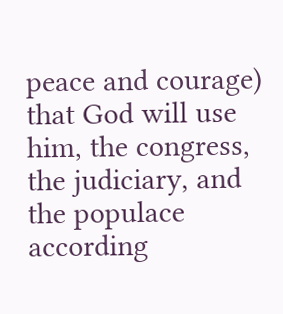peace and courage) that God will use him, the congress, the judiciary, and the populace according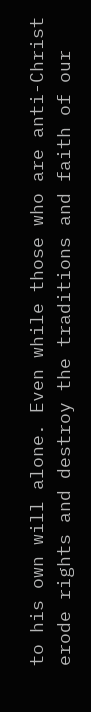to his own will alone. Even while those who are anti-Christ erode rights and destroy the traditions and faith of our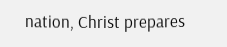nation, Christ prepares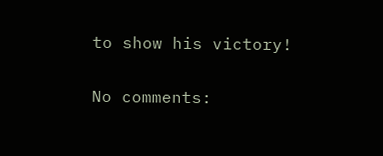to show his victory!

No comments: